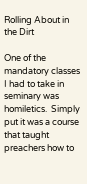Rolling About in the Dirt

One of the mandatory classes I had to take in seminary was homiletics.  Simply put it was a course that taught preachers how to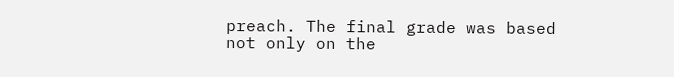preach. The final grade was based not only on the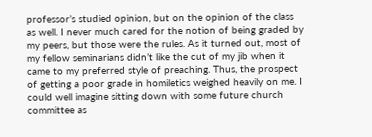professor’s studied opinion, but on the opinion of the class as well. I never much cared for the notion of being graded by my peers, but those were the rules. As it turned out, most of my fellow seminarians didn’t like the cut of my jib when it came to my preferred style of preaching. Thus, the prospect of getting a poor grade in homiletics weighed heavily on me. I could well imagine sitting down with some future church committee as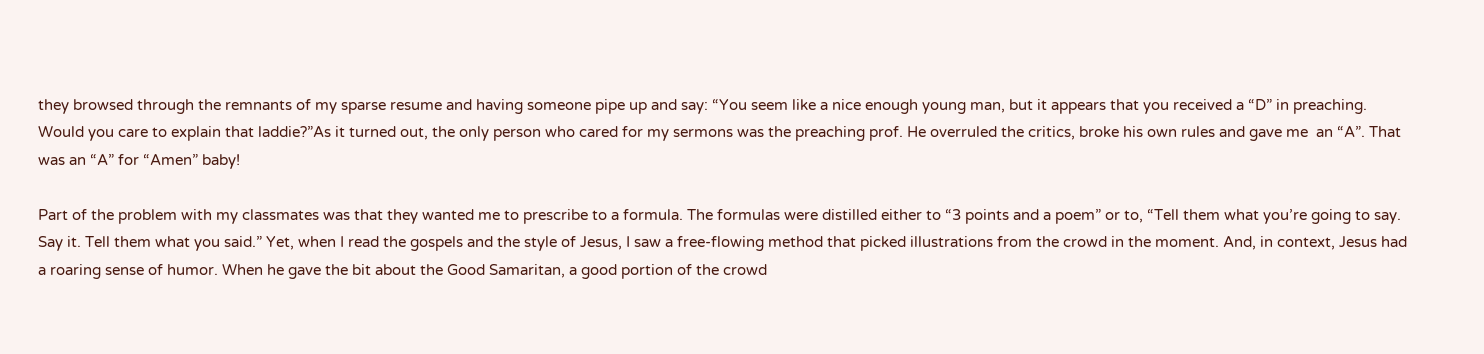they browsed through the remnants of my sparse resume and having someone pipe up and say: “You seem like a nice enough young man, but it appears that you received a “D” in preaching. Would you care to explain that laddie?”As it turned out, the only person who cared for my sermons was the preaching prof. He overruled the critics, broke his own rules and gave me  an “A”. That was an “A” for “Amen” baby!

Part of the problem with my classmates was that they wanted me to prescribe to a formula. The formulas were distilled either to “3 points and a poem” or to, “Tell them what you’re going to say. Say it. Tell them what you said.” Yet, when I read the gospels and the style of Jesus, I saw a free-flowing method that picked illustrations from the crowd in the moment. And, in context, Jesus had a roaring sense of humor. When he gave the bit about the Good Samaritan, a good portion of the crowd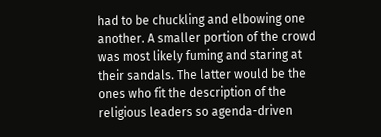had to be chuckling and elbowing one another. A smaller portion of the crowd was most likely fuming and staring at their sandals. The latter would be the ones who fit the description of the religious leaders so agenda-driven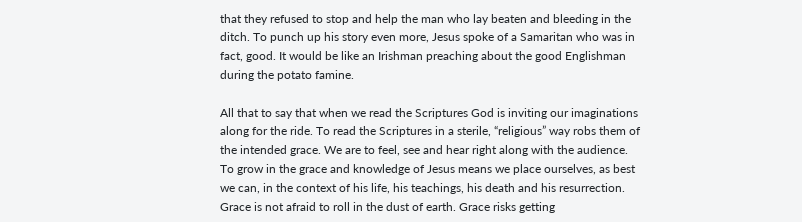that they refused to stop and help the man who lay beaten and bleeding in the ditch. To punch up his story even more, Jesus spoke of a Samaritan who was in fact, good. It would be like an Irishman preaching about the good Englishman during the potato famine.

All that to say that when we read the Scriptures God is inviting our imaginations along for the ride. To read the Scriptures in a sterile, “religious” way robs them of the intended grace. We are to feel, see and hear right along with the audience. To grow in the grace and knowledge of Jesus means we place ourselves, as best we can, in the context of his life, his teachings, his death and his resurrection. Grace is not afraid to roll in the dust of earth. Grace risks getting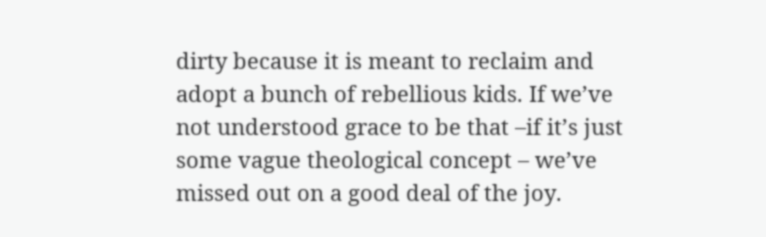dirty because it is meant to reclaim and adopt a bunch of rebellious kids. If we’ve not understood grace to be that –if it’s just some vague theological concept – we’ve missed out on a good deal of the joy.